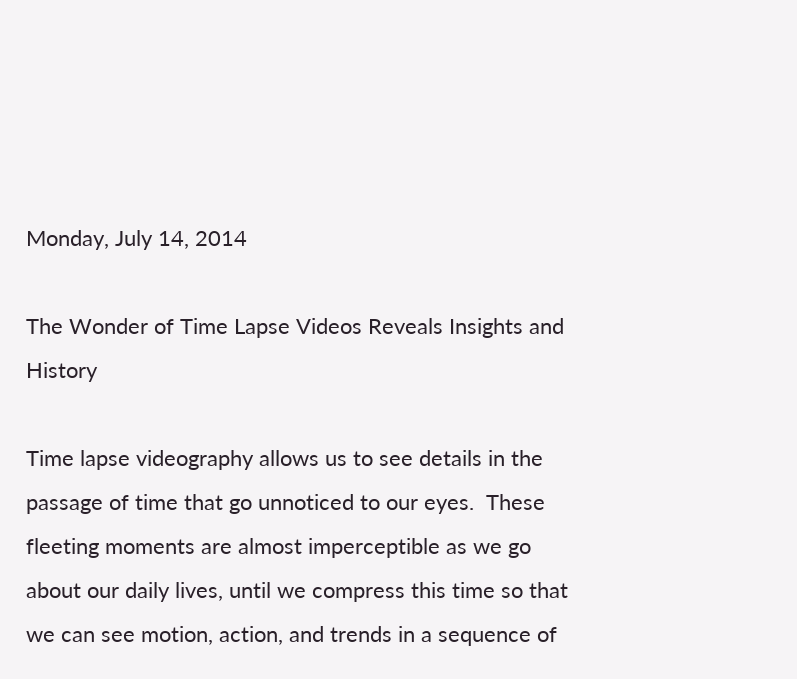Monday, July 14, 2014

The Wonder of Time Lapse Videos Reveals Insights and History

Time lapse videography allows us to see details in the passage of time that go unnoticed to our eyes.  These fleeting moments are almost imperceptible as we go about our daily lives, until we compress this time so that we can see motion, action, and trends in a sequence of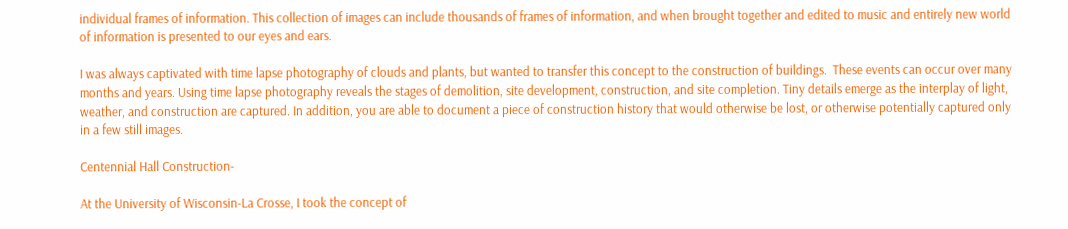individual frames of information. This collection of images can include thousands of frames of information, and when brought together and edited to music and entirely new world of information is presented to our eyes and ears.

I was always captivated with time lapse photography of clouds and plants, but wanted to transfer this concept to the construction of buildings.  These events can occur over many months and years. Using time lapse photography reveals the stages of demolition, site development, construction, and site completion. Tiny details emerge as the interplay of light, weather, and construction are captured. In addition, you are able to document a piece of construction history that would otherwise be lost, or otherwise potentially captured only in a few still images.

Centennial Hall Construction-

At the University of Wisconsin-La Crosse, I took the concept of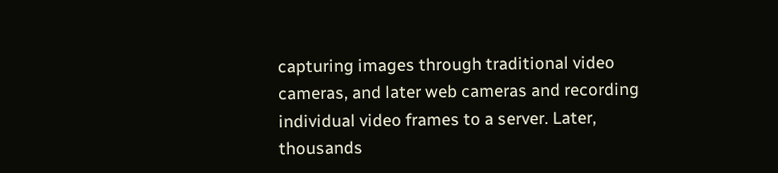capturing images through traditional video cameras, and later web cameras and recording individual video frames to a server. Later, thousands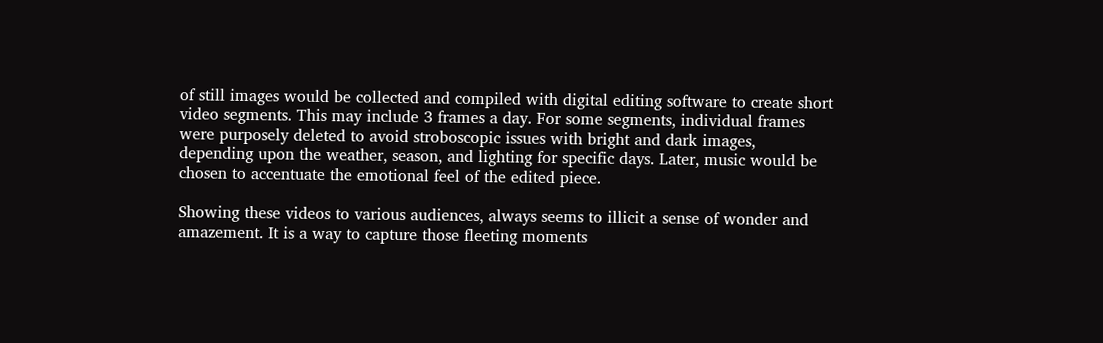of still images would be collected and compiled with digital editing software to create short video segments. This may include 3 frames a day. For some segments, individual frames were purposely deleted to avoid stroboscopic issues with bright and dark images, depending upon the weather, season, and lighting for specific days. Later, music would be chosen to accentuate the emotional feel of the edited piece.

Showing these videos to various audiences, always seems to illicit a sense of wonder and amazement. It is a way to capture those fleeting moments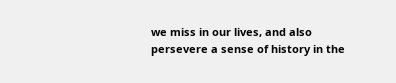we miss in our lives, and also persevere a sense of history in the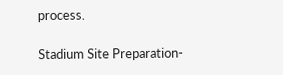process.

Stadium Site Preparation-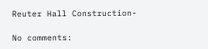Reuter Hall Construction-

No comments: